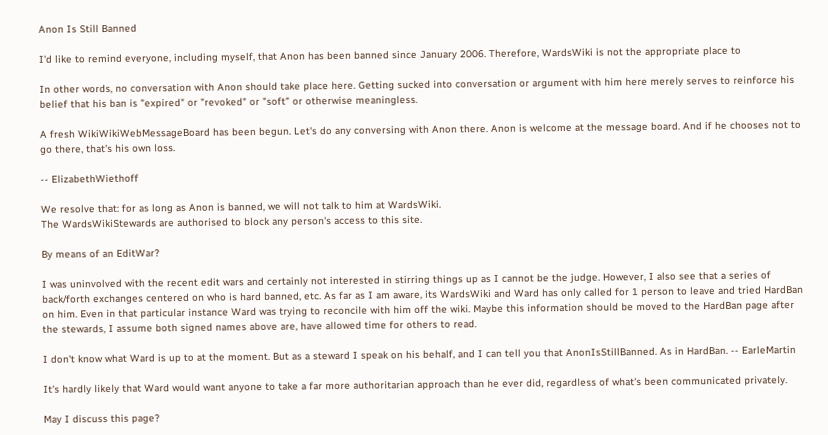Anon Is Still Banned

I'd like to remind everyone, including myself, that Anon has been banned since January 2006. Therefore, WardsWiki is not the appropriate place to

In other words, no conversation with Anon should take place here. Getting sucked into conversation or argument with him here merely serves to reinforce his belief that his ban is "expired" or "revoked" or "soft" or otherwise meaningless.

A fresh WikiWikiWebMessageBoard has been begun. Let's do any conversing with Anon there. Anon is welcome at the message board. And if he chooses not to go there, that's his own loss.

-- ElizabethWiethoff

We resolve that: for as long as Anon is banned, we will not talk to him at WardsWiki.
The WardsWikiStewards are authorised to block any person's access to this site.

By means of an EditWar?

I was uninvolved with the recent edit wars and certainly not interested in stirring things up as I cannot be the judge. However, I also see that a series of back/forth exchanges centered on who is hard banned, etc. As far as I am aware, its WardsWiki and Ward has only called for 1 person to leave and tried HardBan on him. Even in that particular instance Ward was trying to reconcile with him off the wiki. Maybe this information should be moved to the HardBan page after the stewards, I assume both signed names above are, have allowed time for others to read.

I don't know what Ward is up to at the moment. But as a steward I speak on his behalf, and I can tell you that AnonIsStillBanned. As in HardBan. -- EarleMartin

It's hardly likely that Ward would want anyone to take a far more authoritarian approach than he ever did, regardless of what's been communicated privately.

May I discuss this page?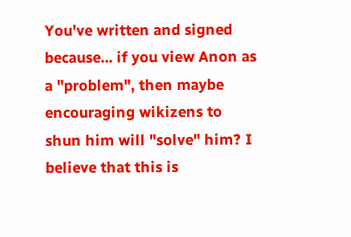You've written and signed because... if you view Anon as a "problem", then maybe encouraging wikizens to shun him will "solve" him? I believe that this is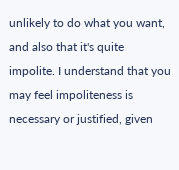unlikely to do what you want, and also that it's quite impolite. I understand that you may feel impoliteness is necessary or justified, given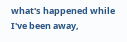what's happened while I've been away,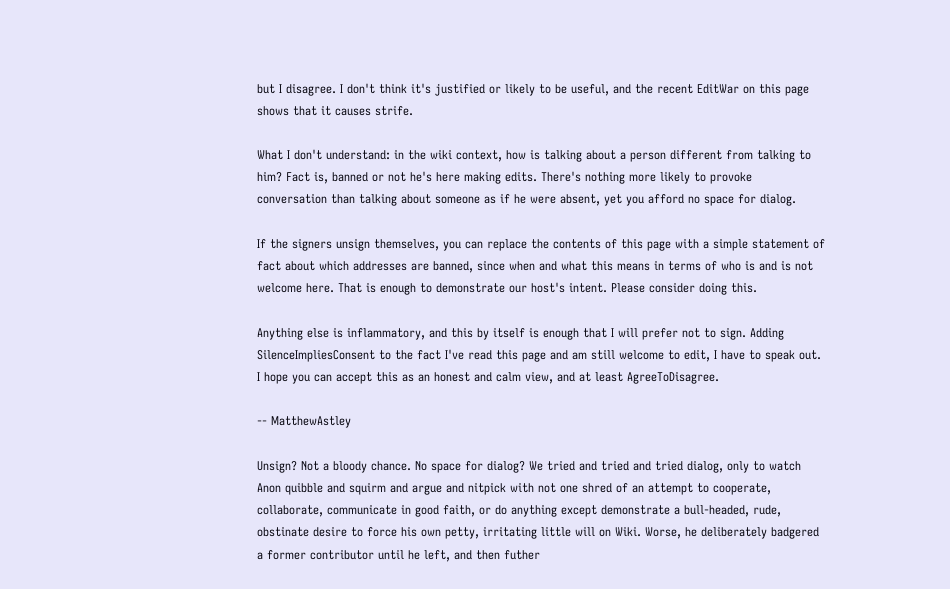but I disagree. I don't think it's justified or likely to be useful, and the recent EditWar on this page shows that it causes strife.

What I don't understand: in the wiki context, how is talking about a person different from talking to him? Fact is, banned or not he's here making edits. There's nothing more likely to provoke conversation than talking about someone as if he were absent, yet you afford no space for dialog.

If the signers unsign themselves, you can replace the contents of this page with a simple statement of fact about which addresses are banned, since when and what this means in terms of who is and is not welcome here. That is enough to demonstrate our host's intent. Please consider doing this.

Anything else is inflammatory, and this by itself is enough that I will prefer not to sign. Adding SilenceImpliesConsent to the fact I've read this page and am still welcome to edit, I have to speak out. I hope you can accept this as an honest and calm view, and at least AgreeToDisagree.

-- MatthewAstley

Unsign? Not a bloody chance. No space for dialog? We tried and tried and tried dialog, only to watch Anon quibble and squirm and argue and nitpick with not one shred of an attempt to cooperate, collaborate, communicate in good faith, or do anything except demonstrate a bull-headed, rude, obstinate desire to force his own petty, irritating little will on Wiki. Worse, he deliberately badgered a former contributor until he left, and then futher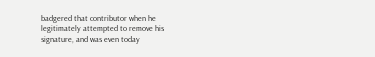badgered that contributor when he legitimately attempted to remove his signature, and was even today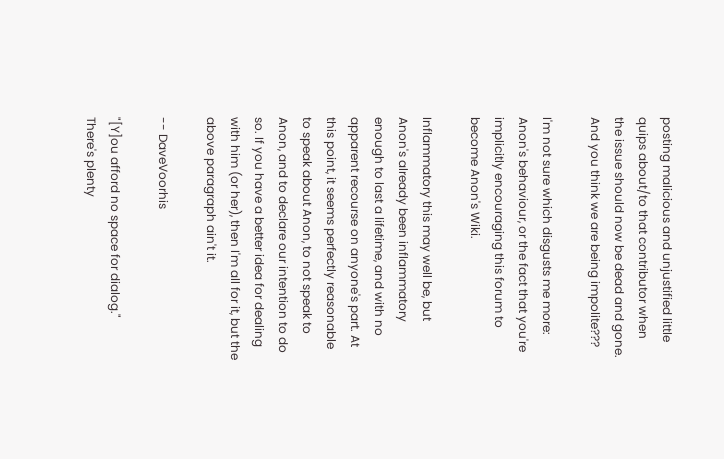posting malicious and unjustified little quips about/to that contributor when the issue should now be dead and gone. And you think we are being impolite???

I'm not sure which disgusts me more: Anon's behaviour, or the fact that you're implicitly encouraging this forum to become Anon's Wiki.

Inflammatory this may well be, but Anon's already been inflammatory enough to last a lifetime, and with no apparent recourse on anyone's part. At this point, it seems perfectly reasonable to speak about Anon, to not speak to Anon, and to declare our intention to do so. If you have a better idea for dealing with him (or her), then I'm all for it, but the above paragraph ain't it.

-- DaveVoorhis

"[Y]ou afford no space for dialog." There's plenty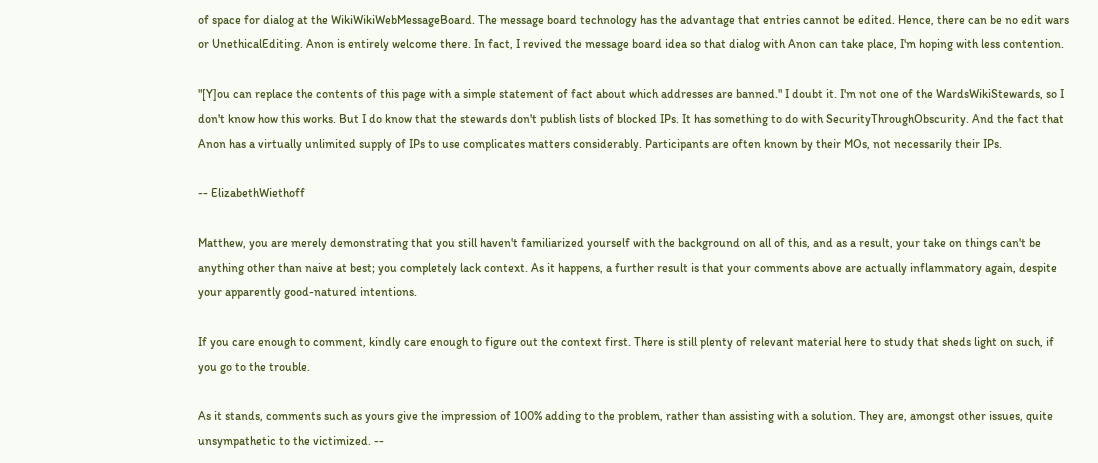of space for dialog at the WikiWikiWebMessageBoard. The message board technology has the advantage that entries cannot be edited. Hence, there can be no edit wars or UnethicalEditing. Anon is entirely welcome there. In fact, I revived the message board idea so that dialog with Anon can take place, I'm hoping with less contention.

"[Y]ou can replace the contents of this page with a simple statement of fact about which addresses are banned." I doubt it. I'm not one of the WardsWikiStewards, so I don't know how this works. But I do know that the stewards don't publish lists of blocked IPs. It has something to do with SecurityThroughObscurity. And the fact that Anon has a virtually unlimited supply of IPs to use complicates matters considerably. Participants are often known by their MOs, not necessarily their IPs.

-- ElizabethWiethoff

Matthew, you are merely demonstrating that you still haven't familiarized yourself with the background on all of this, and as a result, your take on things can't be anything other than naive at best; you completely lack context. As it happens, a further result is that your comments above are actually inflammatory again, despite your apparently good-natured intentions.

If you care enough to comment, kindly care enough to figure out the context first. There is still plenty of relevant material here to study that sheds light on such, if you go to the trouble.

As it stands, comments such as yours give the impression of 100% adding to the problem, rather than assisting with a solution. They are, amongst other issues, quite unsympathetic to the victimized. --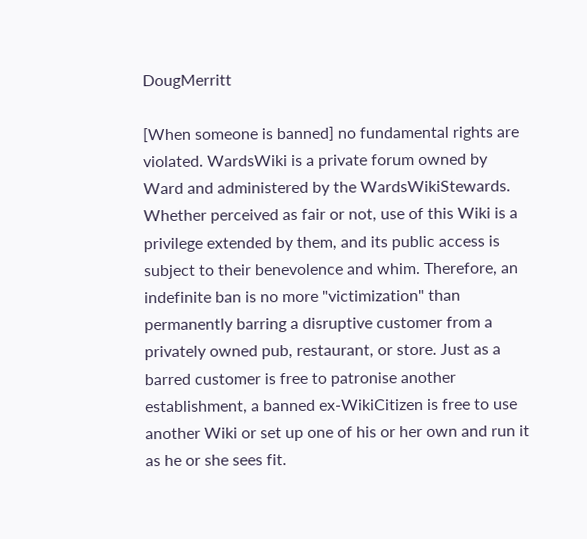DougMerritt

[When someone is banned] no fundamental rights are violated. WardsWiki is a private forum owned by Ward and administered by the WardsWikiStewards. Whether perceived as fair or not, use of this Wiki is a privilege extended by them, and its public access is subject to their benevolence and whim. Therefore, an indefinite ban is no more "victimization" than permanently barring a disruptive customer from a privately owned pub, restaurant, or store. Just as a barred customer is free to patronise another establishment, a banned ex-WikiCitizen is free to use another Wiki or set up one of his or her own and run it as he or she sees fit.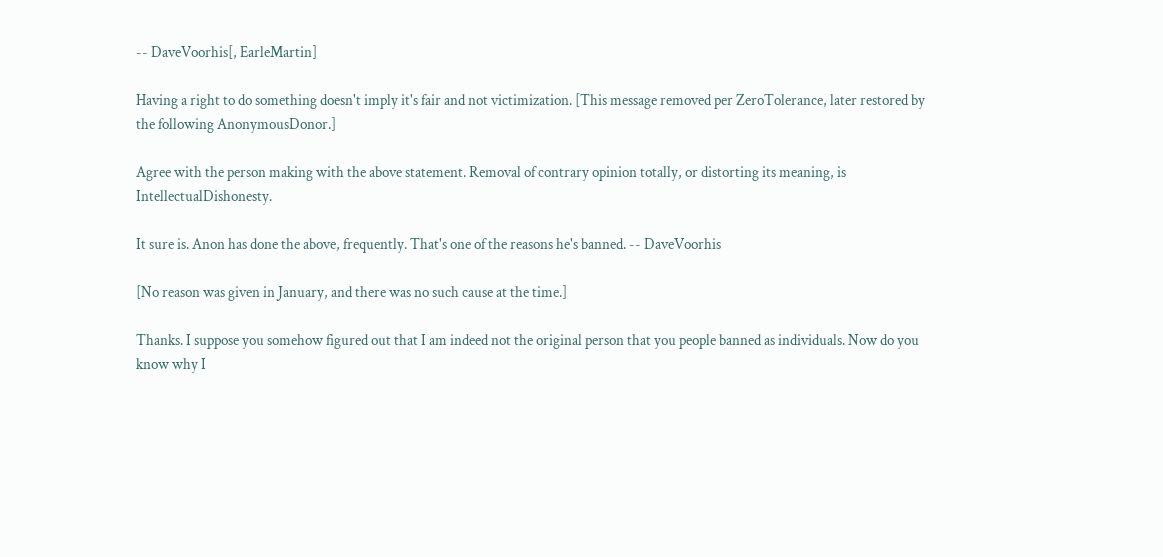-- DaveVoorhis[, EarleMartin]

Having a right to do something doesn't imply it's fair and not victimization. [This message removed per ZeroTolerance, later restored by the following AnonymousDonor.]

Agree with the person making with the above statement. Removal of contrary opinion totally, or distorting its meaning, is IntellectualDishonesty.

It sure is. Anon has done the above, frequently. That's one of the reasons he's banned. -- DaveVoorhis

[No reason was given in January, and there was no such cause at the time.]

Thanks. I suppose you somehow figured out that I am indeed not the original person that you people banned as individuals. Now do you know why I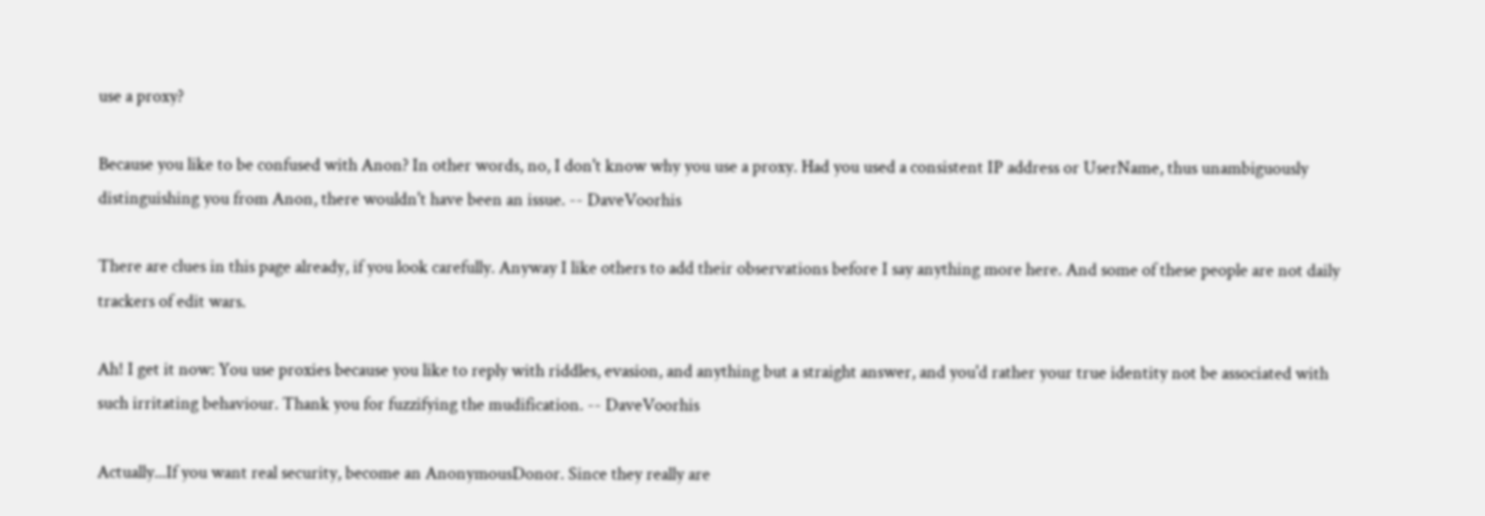use a proxy?

Because you like to be confused with Anon? In other words, no, I don't know why you use a proxy. Had you used a consistent IP address or UserName, thus unambiguously distinguishing you from Anon, there wouldn't have been an issue. -- DaveVoorhis

There are clues in this page already, if you look carefully. Anyway I like others to add their observations before I say anything more here. And some of these people are not daily trackers of edit wars.

Ah! I get it now: You use proxies because you like to reply with riddles, evasion, and anything but a straight answer, and you'd rather your true identity not be associated with such irritating behaviour. Thank you for fuzzifying the mudification. -- DaveVoorhis

Actually...If you want real security, become an AnonymousDonor. Since they really are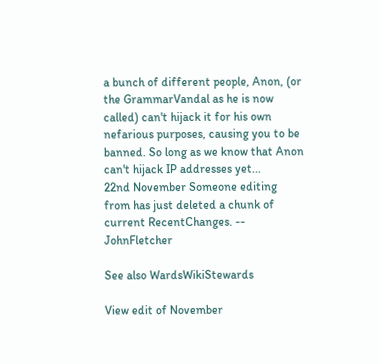a bunch of different people, Anon, (or the GrammarVandal as he is now called) can't hijack it for his own nefarious purposes, causing you to be banned. So long as we know that Anon can't hijack IP addresses yet...
22nd November Someone editing from has just deleted a chunk of current RecentChanges. -- JohnFletcher

See also WardsWikiStewards

View edit of November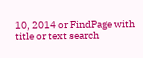10, 2014 or FindPage with title or text search